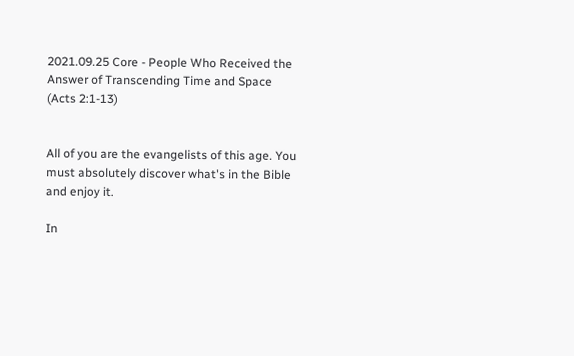2021.09.25 Core - People Who Received the Answer of Transcending Time and Space (Acts 2:1-13)


All of you are the evangelists of this age. You must absolutely discover what's in the Bible and enjoy it.

In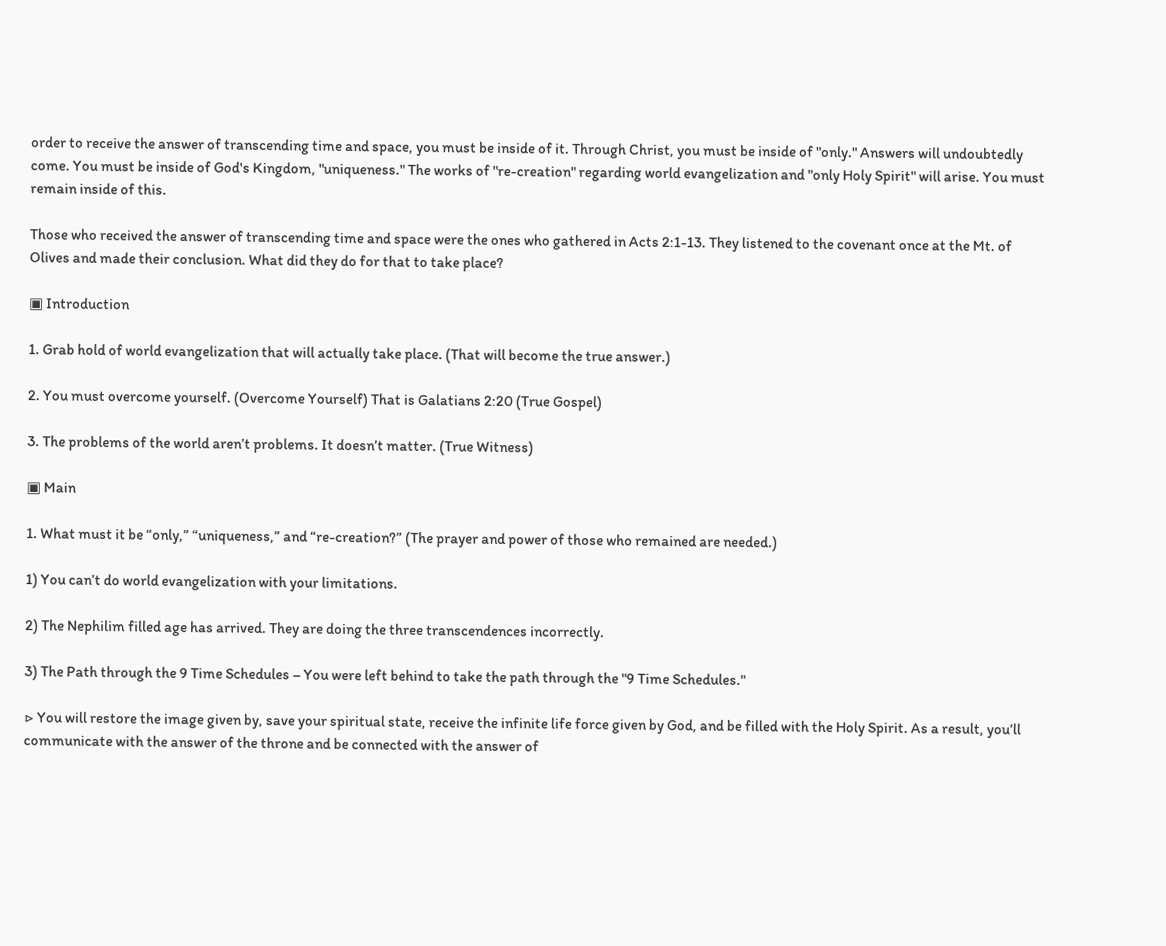order to receive the answer of transcending time and space, you must be inside of it. Through Christ, you must be inside of "only." Answers will undoubtedly come. You must be inside of God's Kingdom, "uniqueness." The works of "re-creation" regarding world evangelization and "only Holy Spirit" will arise. You must remain inside of this.

Those who received the answer of transcending time and space were the ones who gathered in Acts 2:1-13. They listened to the covenant once at the Mt. of Olives and made their conclusion. What did they do for that to take place?

▣ Introduction

1. Grab hold of world evangelization that will actually take place. (That will become the true answer.)

2. You must overcome yourself. (Overcome Yourself) That is Galatians 2:20 (True Gospel)

3. The problems of the world aren’t problems. It doesn’t matter. (True Witness)

▣ Main

1. What must it be “only,” “uniqueness,” and “re-creation?” (The prayer and power of those who remained are needed.)

1) You can’t do world evangelization with your limitations.

2) The Nephilim filled age has arrived. They are doing the three transcendences incorrectly.

3) The Path through the 9 Time Schedules – You were left behind to take the path through the "9 Time Schedules."

▷ You will restore the image given by, save your spiritual state, receive the infinite life force given by God, and be filled with the Holy Spirit. As a result, you’ll communicate with the answer of the throne and be connected with the answer of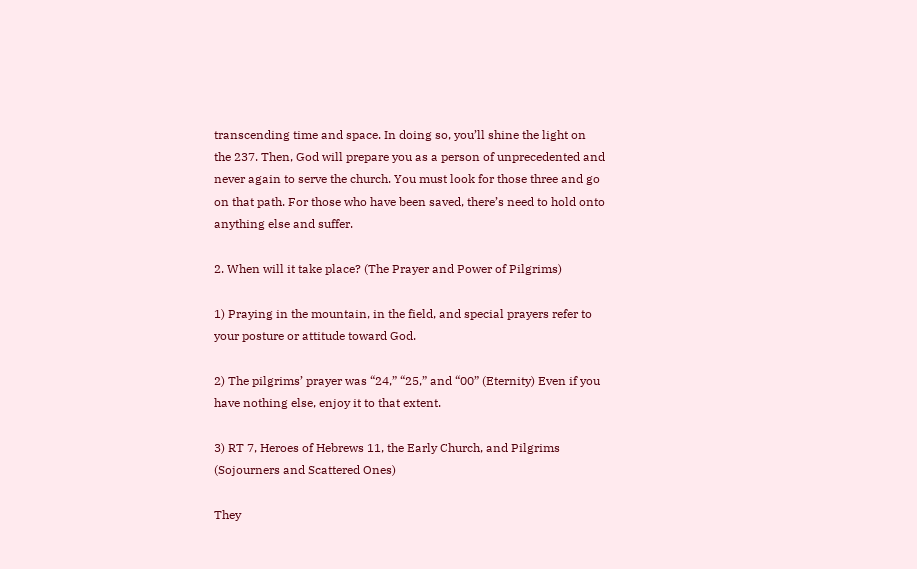transcending time and space. In doing so, you’ll shine the light on the 237. Then, God will prepare you as a person of unprecedented and never again to serve the church. You must look for those three and go on that path. For those who have been saved, there’s need to hold onto anything else and suffer.

2. When will it take place? (The Prayer and Power of Pilgrims)

1) Praying in the mountain, in the field, and special prayers refer to your posture or attitude toward God.

2) The pilgrims’ prayer was “24,” “25,” and “00” (Eternity) Even if you have nothing else, enjoy it to that extent.

3) RT 7, Heroes of Hebrews 11, the Early Church, and Pilgrims (Sojourners and Scattered Ones)

They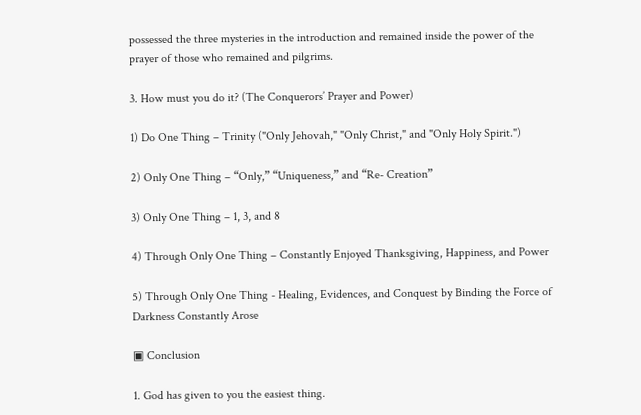possessed the three mysteries in the introduction and remained inside the power of the prayer of those who remained and pilgrims.

3. How must you do it? (The Conquerors’ Prayer and Power)

1) Do One Thing – Trinity ("Only Jehovah," "Only Christ," and "Only Holy Spirit.")

2) Only One Thing – “Only,” “Uniqueness,” and “Re- Creation”

3) Only One Thing – 1, 3, and 8

4) Through Only One Thing – Constantly Enjoyed Thanksgiving, Happiness, and Power

5) Through Only One Thing - Healing, Evidences, and Conquest by Binding the Force of Darkness Constantly Arose

▣ Conclusion

1. God has given to you the easiest thing.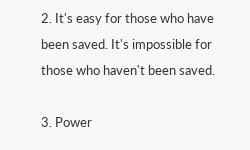2. It's easy for those who have been saved. It's impossible for those who haven't been saved.

3. Power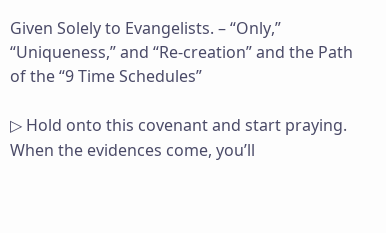Given Solely to Evangelists. – “Only,” “Uniqueness,” and “Re-creation” and the Path of the “9 Time Schedules”

▷ Hold onto this covenant and start praying. When the evidences come, you’ll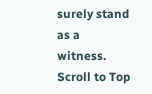surely stand as a witness.
Scroll to Top